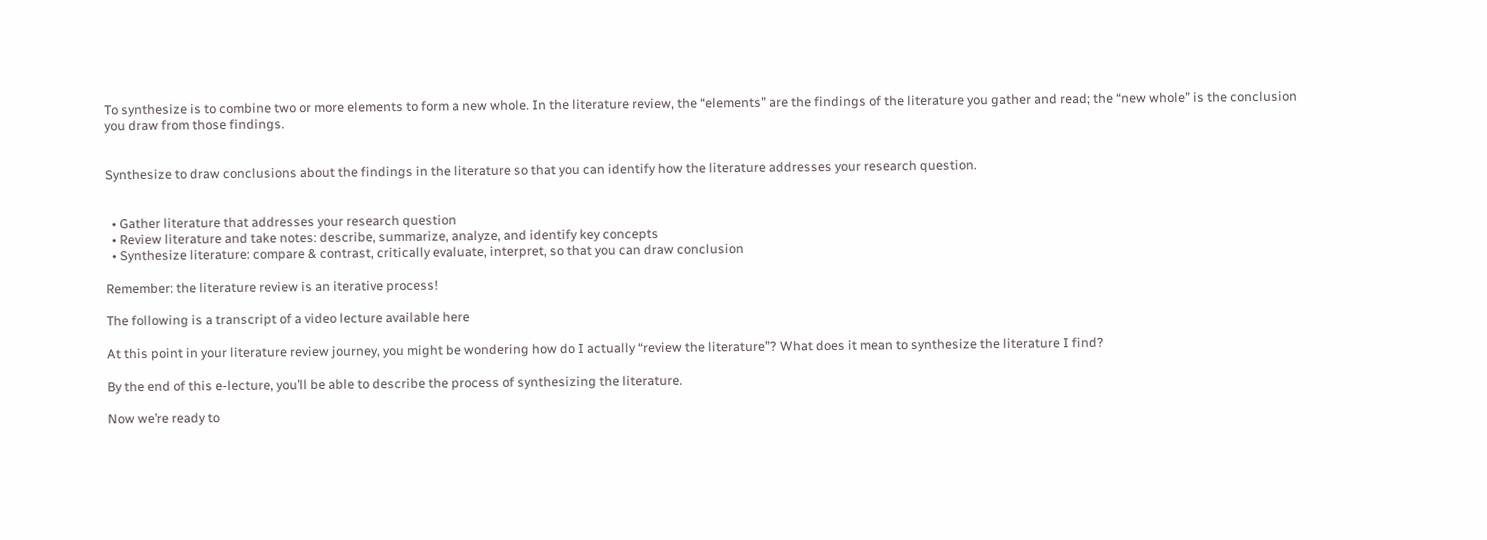To synthesize is to combine two or more elements to form a new whole. In the literature review, the “elements” are the findings of the literature you gather and read; the “new whole” is the conclusion you draw from those findings.


Synthesize to draw conclusions about the findings in the literature so that you can identify how the literature addresses your research question.


  • Gather literature that addresses your research question
  • Review literature and take notes: describe, summarize, analyze, and identify key concepts
  • Synthesize literature: compare & contrast, critically evaluate, interpret, so that you can draw conclusion

Remember: the literature review is an iterative process!

The following is a transcript of a video lecture available here

At this point in your literature review journey, you might be wondering how do I actually “review the literature”? What does it mean to synthesize the literature I find?

By the end of this e-lecture, you’ll be able to describe the process of synthesizing the literature.

Now we’re ready to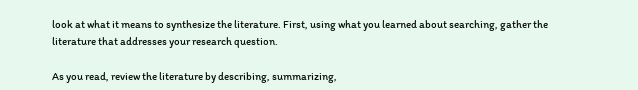look at what it means to synthesize the literature. First, using what you learned about searching, gather the literature that addresses your research question.

As you read, review the literature by describing, summarizing,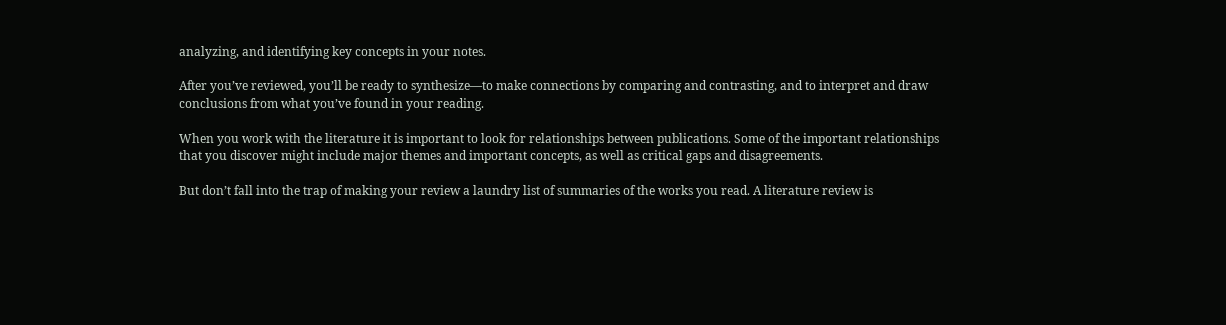analyzing, and identifying key concepts in your notes.

After you’ve reviewed, you’ll be ready to synthesize—to make connections by comparing and contrasting, and to interpret and draw conclusions from what you’ve found in your reading.

When you work with the literature it is important to look for relationships between publications. Some of the important relationships that you discover might include major themes and important concepts, as well as critical gaps and disagreements.

But don’t fall into the trap of making your review a laundry list of summaries of the works you read. A literature review is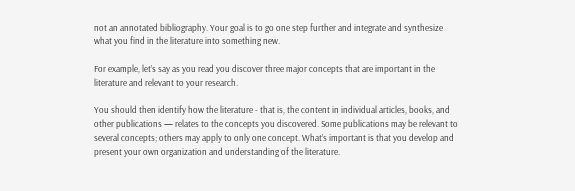not an annotated bibliography. Your goal is to go one step further and integrate and synthesize what you find in the literature into something new.

For example, let’s say as you read you discover three major concepts that are important in the literature and relevant to your research.

You should then identify how the literature - that is, the content in individual articles, books, and other publications — relates to the concepts you discovered. Some publications may be relevant to several concepts; others may apply to only one concept. What’s important is that you develop and present your own organization and understanding of the literature.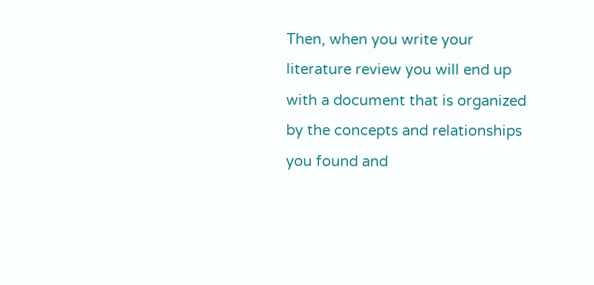Then, when you write your literature review you will end up with a document that is organized by the concepts and relationships you found and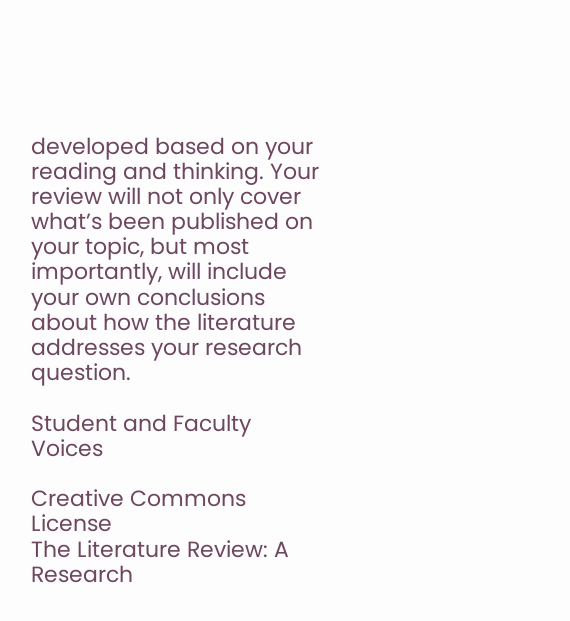developed based on your reading and thinking. Your review will not only cover what’s been published on your topic, but most importantly, will include your own conclusions about how the literature addresses your research question.

Student and Faculty Voices

Creative Commons License
The Literature Review: A Research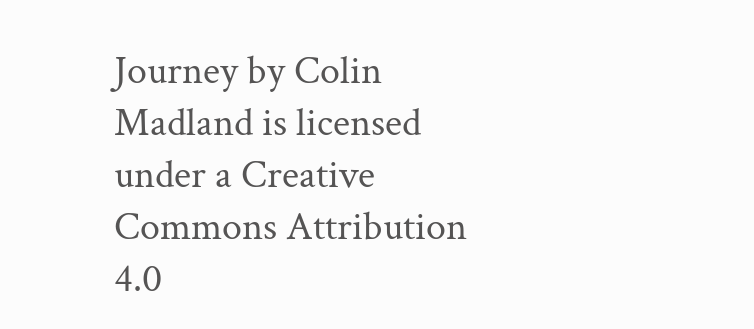Journey by Colin Madland is licensed under a Creative Commons Attribution 4.0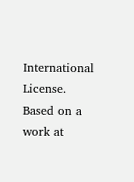International License.
Based on a work at